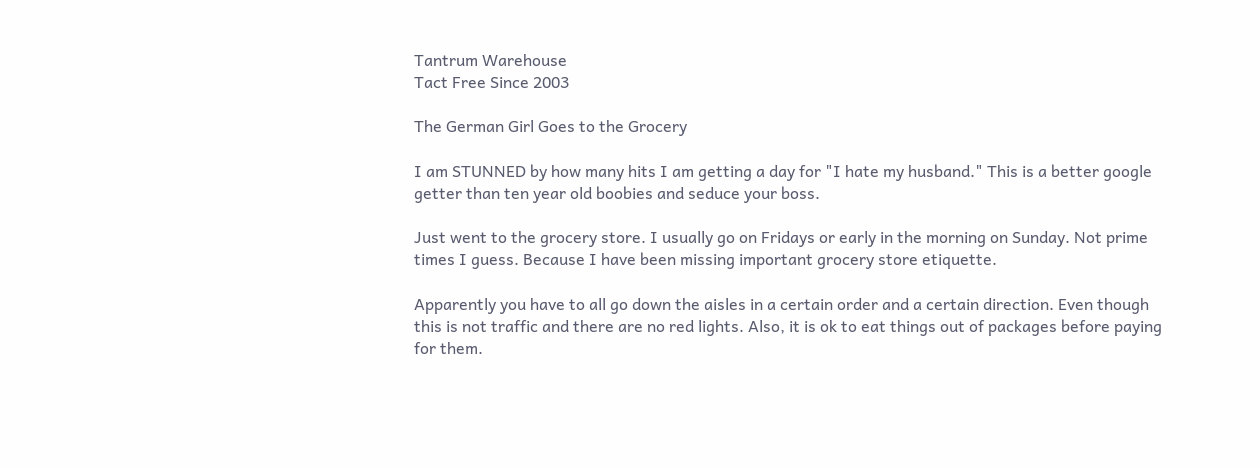Tantrum Warehouse
Tact Free Since 2003

The German Girl Goes to the Grocery

I am STUNNED by how many hits I am getting a day for "I hate my husband." This is a better google getter than ten year old boobies and seduce your boss.

Just went to the grocery store. I usually go on Fridays or early in the morning on Sunday. Not prime times I guess. Because I have been missing important grocery store etiquette.

Apparently you have to all go down the aisles in a certain order and a certain direction. Even though this is not traffic and there are no red lights. Also, it is ok to eat things out of packages before paying for them.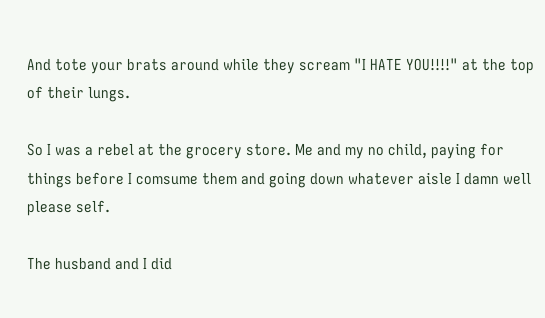And tote your brats around while they scream "I HATE YOU!!!!" at the top of their lungs.

So I was a rebel at the grocery store. Me and my no child, paying for things before I comsume them and going down whatever aisle I damn well please self.

The husband and I did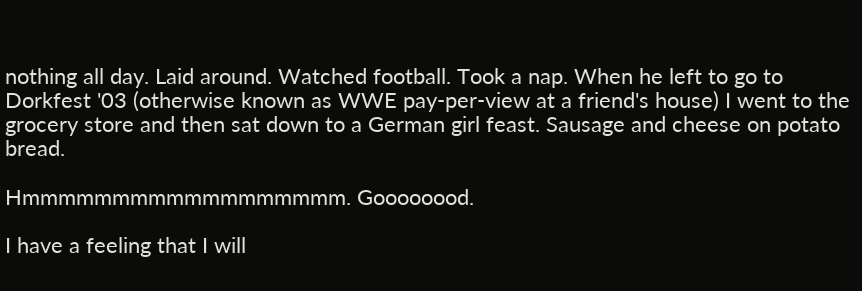nothing all day. Laid around. Watched football. Took a nap. When he left to go to Dorkfest '03 (otherwise known as WWE pay-per-view at a friend's house) I went to the grocery store and then sat down to a German girl feast. Sausage and cheese on potato bread.

Hmmmmmmmmmmmmmmmmmm. Goooooood.

I have a feeling that I will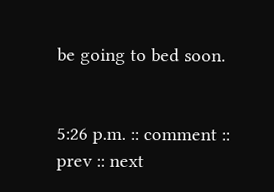be going to bed soon.


5:26 p.m. :: comment ::
prev :: next